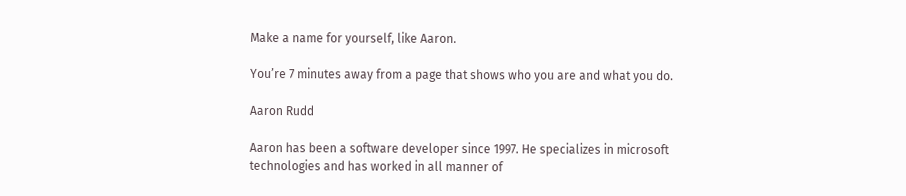Make a name for yourself, like Aaron.

You’re 7 minutes away from a page that shows who you are and what you do.

Aaron Rudd

Aaron has been a software developer since 1997. He specializes in microsoft technologies and has worked in all manner of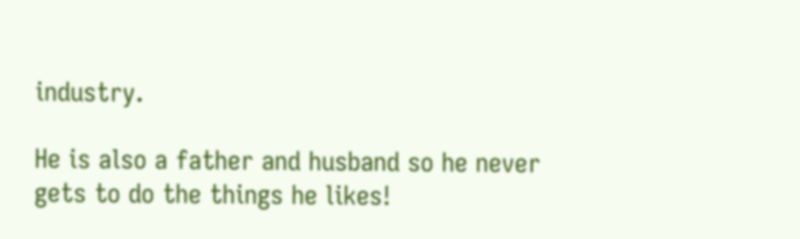industry.

He is also a father and husband so he never gets to do the things he likes!